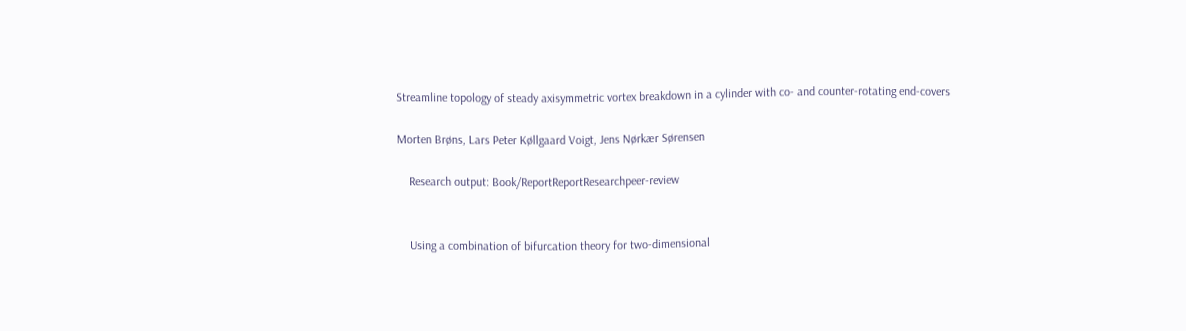Streamline topology of steady axisymmetric vortex breakdown in a cylinder with co- and counter-rotating end-covers

Morten Brøns, Lars Peter Køllgaard Voigt, Jens Nørkær Sørensen

    Research output: Book/ReportReportResearchpeer-review


    Using a combination of bifurcation theory for two-dimensional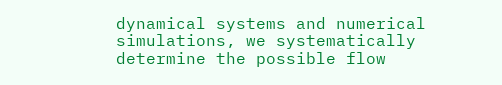dynamical systems and numerical simulations, we systematically determine the possible flow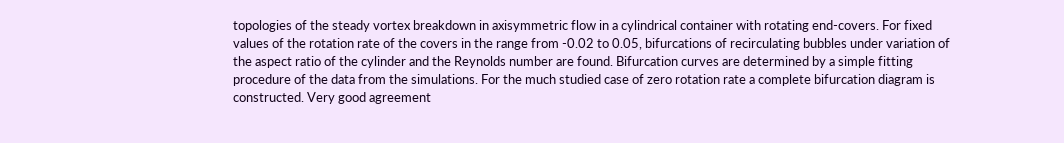topologies of the steady vortex breakdown in axisymmetric flow in a cylindrical container with rotating end-covers. For fixed values of the rotation rate of the covers in the range from -0.02 to 0.05, bifurcations of recirculating bubbles under variation of the aspect ratio of the cylinder and the Reynolds number are found. Bifurcation curves are determined by a simple fitting procedure of the data from the simulations. For the much studied case of zero rotation rate a complete bifurcation diagram is constructed. Very good agreement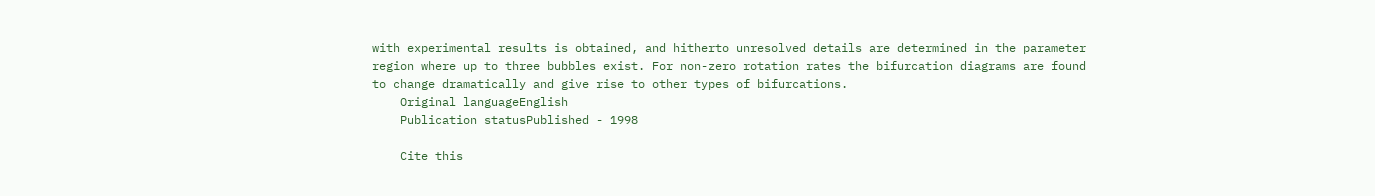with experimental results is obtained, and hitherto unresolved details are determined in the parameter region where up to three bubbles exist. For non-zero rotation rates the bifurcation diagrams are found to change dramatically and give rise to other types of bifurcations.
    Original languageEnglish
    Publication statusPublished - 1998

    Cite this